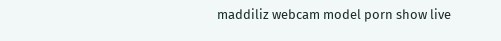maddiliz webcam model porn show live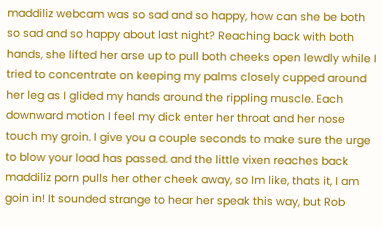maddiliz webcam was so sad and so happy, how can she be both so sad and so happy about last night? Reaching back with both hands, she lifted her arse up to pull both cheeks open lewdly while I tried to concentrate on keeping my palms closely cupped around her leg as I glided my hands around the rippling muscle. Each downward motion I feel my dick enter her throat and her nose touch my groin. I give you a couple seconds to make sure the urge to blow your load has passed. and the little vixen reaches back maddiliz porn pulls her other cheek away, so Im like, thats it, I am goin in! It sounded strange to hear her speak this way, but Rob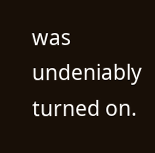was undeniably turned on.